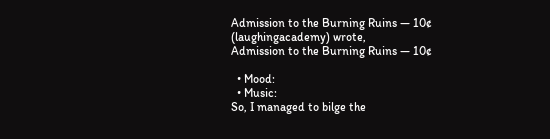Admission to the Burning Ruins — 10¢ (laughingacademy) wrote,
Admission to the Burning Ruins — 10¢

  • Mood:
  • Music:
So, I managed to bilge the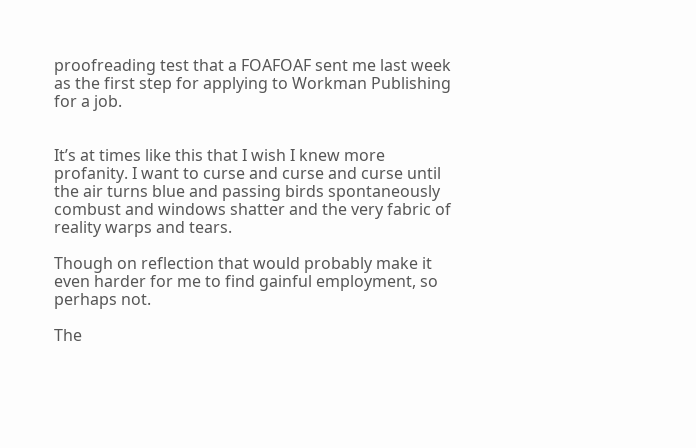proofreading test that a FOAFOAF sent me last week as the first step for applying to Workman Publishing for a job.


It’s at times like this that I wish I knew more profanity. I want to curse and curse and curse until the air turns blue and passing birds spontaneously combust and windows shatter and the very fabric of reality warps and tears.

Though on reflection that would probably make it even harder for me to find gainful employment, so perhaps not.

The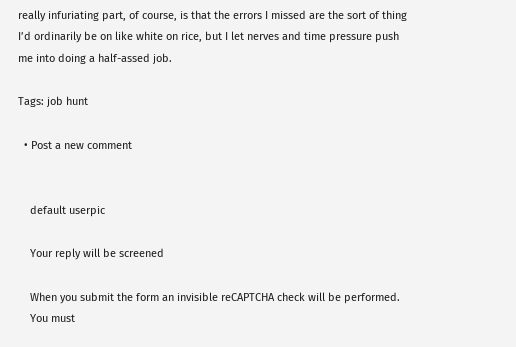really infuriating part, of course, is that the errors I missed are the sort of thing I’d ordinarily be on like white on rice, but I let nerves and time pressure push me into doing a half-assed job.

Tags: job hunt

  • Post a new comment


    default userpic

    Your reply will be screened

    When you submit the form an invisible reCAPTCHA check will be performed.
    You must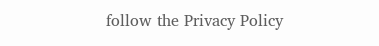follow the Privacy Policy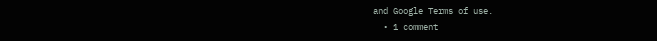and Google Terms of use.
  • 1 comment